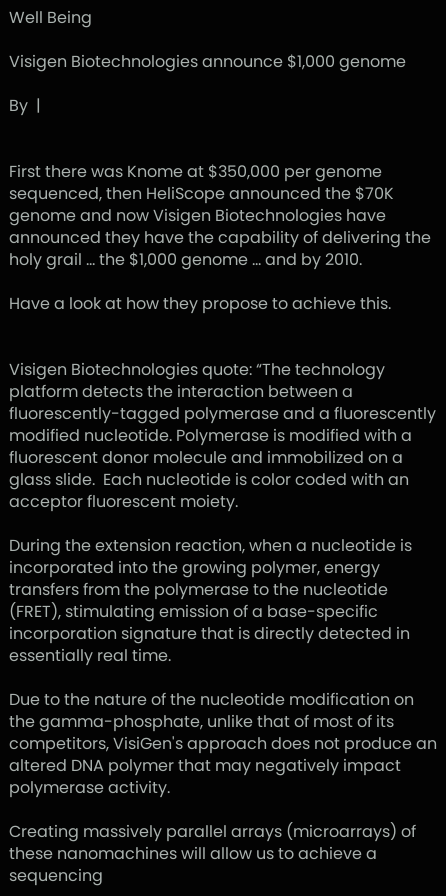Well Being

Visigen Biotechnologies announce $1,000 genome

By  |


First there was Knome at $350,000 per genome sequenced, then HeliScope announced the $70K genome and now Visigen Biotechnologies have announced they have the capability of delivering the holy grail … the $1,000 genome … and by 2010.

Have a look at how they propose to achieve this.


Visigen Biotechnologies quote: “The technology platform detects the interaction between a fluorescently-tagged polymerase and a fluorescently modified nucleotide. Polymerase is modified with a fluorescent donor molecule and immobilized on a glass slide.  Each nucleotide is color coded with an acceptor fluorescent moiety.

During the extension reaction, when a nucleotide is incorporated into the growing polymer, energy transfers from the polymerase to the nucleotide (FRET), stimulating emission of a base-specific incorporation signature that is directly detected in essentially real time.

Due to the nature of the nucleotide modification on the gamma-phosphate, unlike that of most of its competitors, VisiGen's approach does not produce an altered DNA polymer that may negatively impact polymerase activity.

Creating massively parallel arrays (microarrays) of these nanomachines will allow us to achieve a sequencing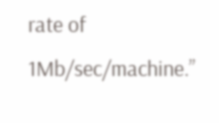rate of 1Mb/sec/machine.”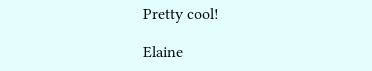Pretty cool!

Elaine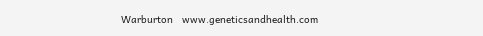Warburton   www.geneticsandhealth.com